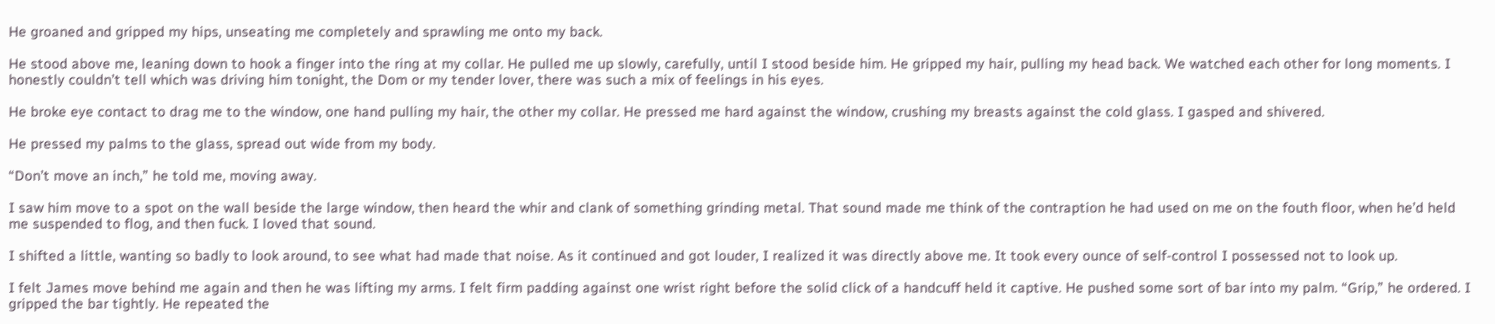He groaned and gripped my hips, unseating me completely and sprawling me onto my back.

He stood above me, leaning down to hook a finger into the ring at my collar. He pulled me up slowly, carefully, until I stood beside him. He gripped my hair, pulling my head back. We watched each other for long moments. I honestly couldn’t tell which was driving him tonight, the Dom or my tender lover, there was such a mix of feelings in his eyes.

He broke eye contact to drag me to the window, one hand pulling my hair, the other my collar. He pressed me hard against the window, crushing my breasts against the cold glass. I gasped and shivered.

He pressed my palms to the glass, spread out wide from my body.

“Don’t move an inch,” he told me, moving away.

I saw him move to a spot on the wall beside the large window, then heard the whir and clank of something grinding metal. That sound made me think of the contraption he had used on me on the fouth floor, when he’d held me suspended to flog, and then fuck. I loved that sound.

I shifted a little, wanting so badly to look around, to see what had made that noise. As it continued and got louder, I realized it was directly above me. It took every ounce of self-control I possessed not to look up.

I felt James move behind me again and then he was lifting my arms. I felt firm padding against one wrist right before the solid click of a handcuff held it captive. He pushed some sort of bar into my palm. “Grip,” he ordered. I gripped the bar tightly. He repeated the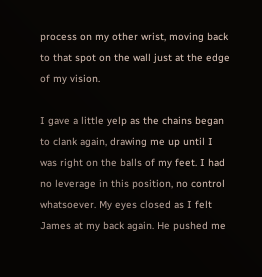process on my other wrist, moving back to that spot on the wall just at the edge of my vision.

I gave a little yelp as the chains began to clank again, drawing me up until I was right on the balls of my feet. I had no leverage in this position, no control whatsoever. My eyes closed as I felt James at my back again. He pushed me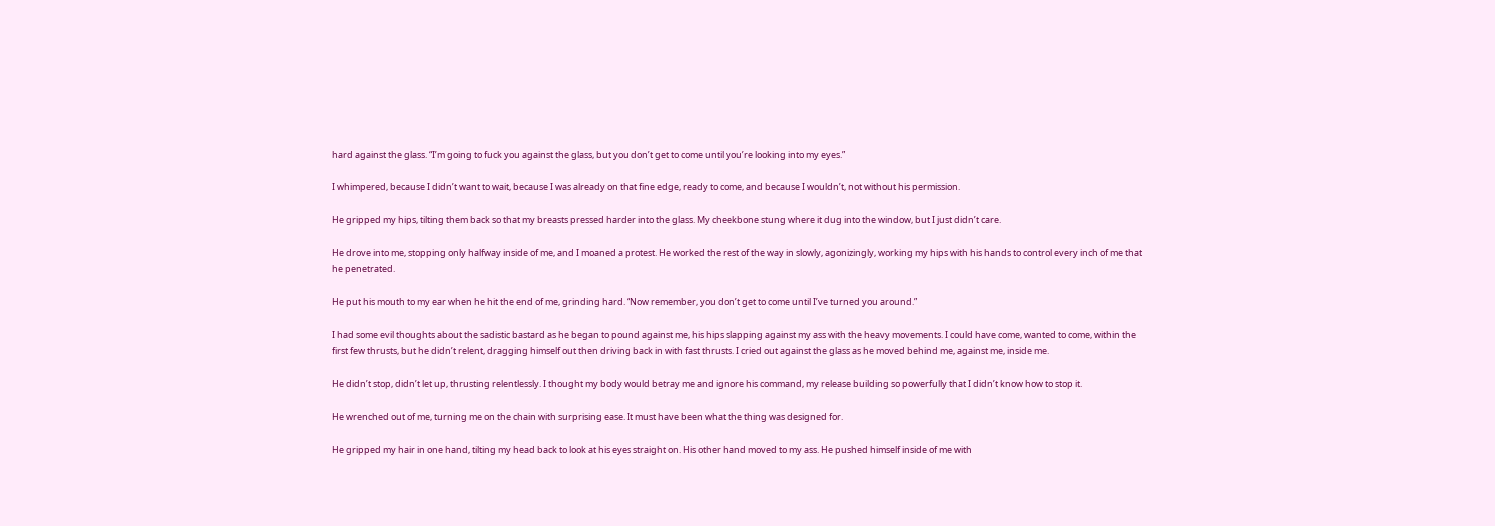hard against the glass. “I’m going to fuck you against the glass, but you don’t get to come until you’re looking into my eyes.”

I whimpered, because I didn’t want to wait, because I was already on that fine edge, ready to come, and because I wouldn’t, not without his permission.

He gripped my hips, tilting them back so that my breasts pressed harder into the glass. My cheekbone stung where it dug into the window, but I just didn’t care.

He drove into me, stopping only halfway inside of me, and I moaned a protest. He worked the rest of the way in slowly, agonizingly, working my hips with his hands to control every inch of me that he penetrated.

He put his mouth to my ear when he hit the end of me, grinding hard. “Now remember, you don’t get to come until I’ve turned you around.”

I had some evil thoughts about the sadistic bastard as he began to pound against me, his hips slapping against my ass with the heavy movements. I could have come, wanted to come, within the first few thrusts, but he didn’t relent, dragging himself out then driving back in with fast thrusts. I cried out against the glass as he moved behind me, against me, inside me.

He didn’t stop, didn’t let up, thrusting relentlessly. I thought my body would betray me and ignore his command, my release building so powerfully that I didn’t know how to stop it.

He wrenched out of me, turning me on the chain with surprising ease. It must have been what the thing was designed for.

He gripped my hair in one hand, tilting my head back to look at his eyes straight on. His other hand moved to my ass. He pushed himself inside of me with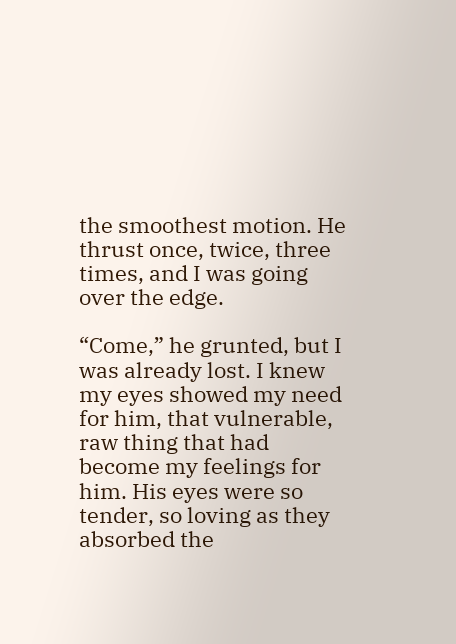the smoothest motion. He thrust once, twice, three times, and I was going over the edge.

“Come,” he grunted, but I was already lost. I knew my eyes showed my need for him, that vulnerable, raw thing that had become my feelings for him. His eyes were so tender, so loving as they absorbed the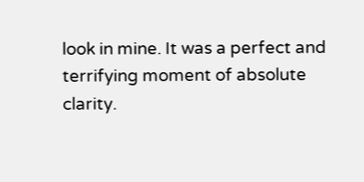look in mine. It was a perfect and terrifying moment of absolute clarity.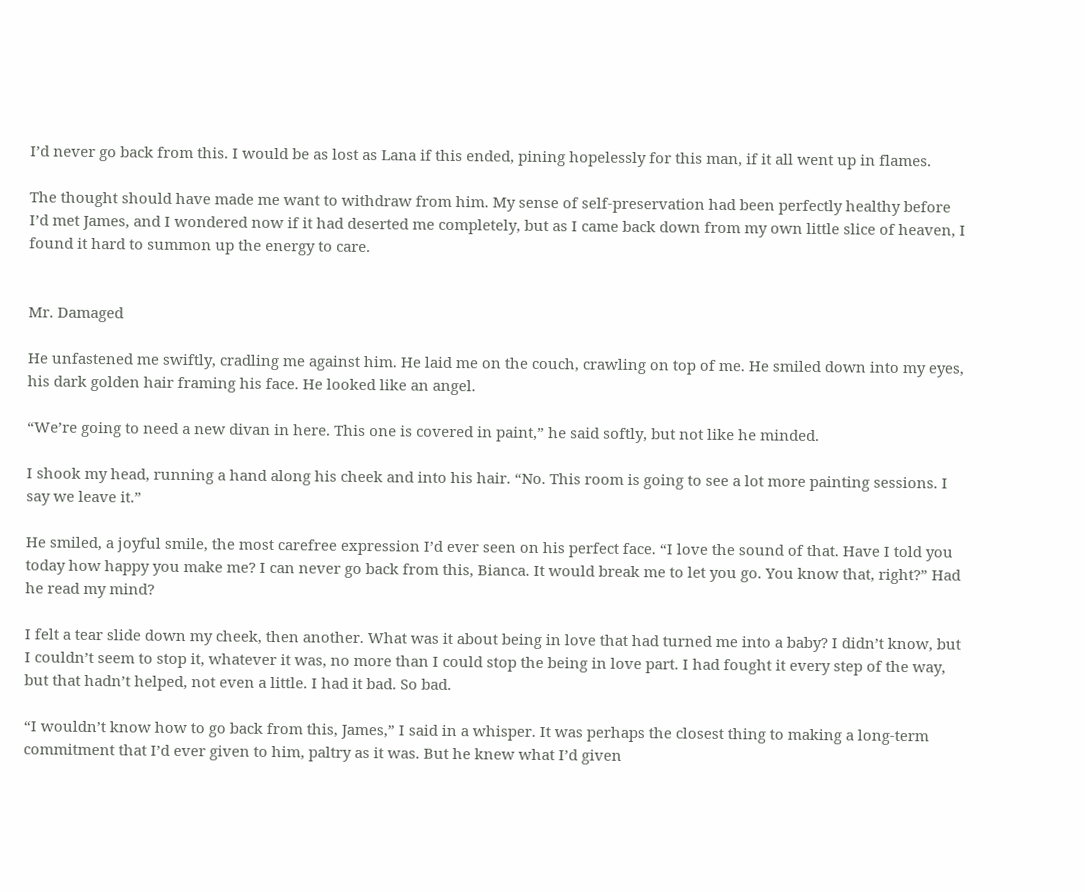I’d never go back from this. I would be as lost as Lana if this ended, pining hopelessly for this man, if it all went up in flames.

The thought should have made me want to withdraw from him. My sense of self-preservation had been perfectly healthy before I’d met James, and I wondered now if it had deserted me completely, but as I came back down from my own little slice of heaven, I found it hard to summon up the energy to care.


Mr. Damaged

He unfastened me swiftly, cradling me against him. He laid me on the couch, crawling on top of me. He smiled down into my eyes, his dark golden hair framing his face. He looked like an angel.

“We’re going to need a new divan in here. This one is covered in paint,” he said softly, but not like he minded.

I shook my head, running a hand along his cheek and into his hair. “No. This room is going to see a lot more painting sessions. I say we leave it.”

He smiled, a joyful smile, the most carefree expression I’d ever seen on his perfect face. “I love the sound of that. Have I told you today how happy you make me? I can never go back from this, Bianca. It would break me to let you go. You know that, right?” Had he read my mind?

I felt a tear slide down my cheek, then another. What was it about being in love that had turned me into a baby? I didn’t know, but I couldn’t seem to stop it, whatever it was, no more than I could stop the being in love part. I had fought it every step of the way, but that hadn’t helped, not even a little. I had it bad. So bad.

“I wouldn’t know how to go back from this, James,” I said in a whisper. It was perhaps the closest thing to making a long-term commitment that I’d ever given to him, paltry as it was. But he knew what I’d given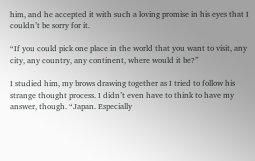him, and he accepted it with such a loving promise in his eyes that I couldn’t be sorry for it.

“If you could pick one place in the world that you want to visit, any city, any country, any continent, where would it be?”

I studied him, my brows drawing together as I tried to follow his strange thought process. I didn’t even have to think to have my answer, though. “Japan. Especially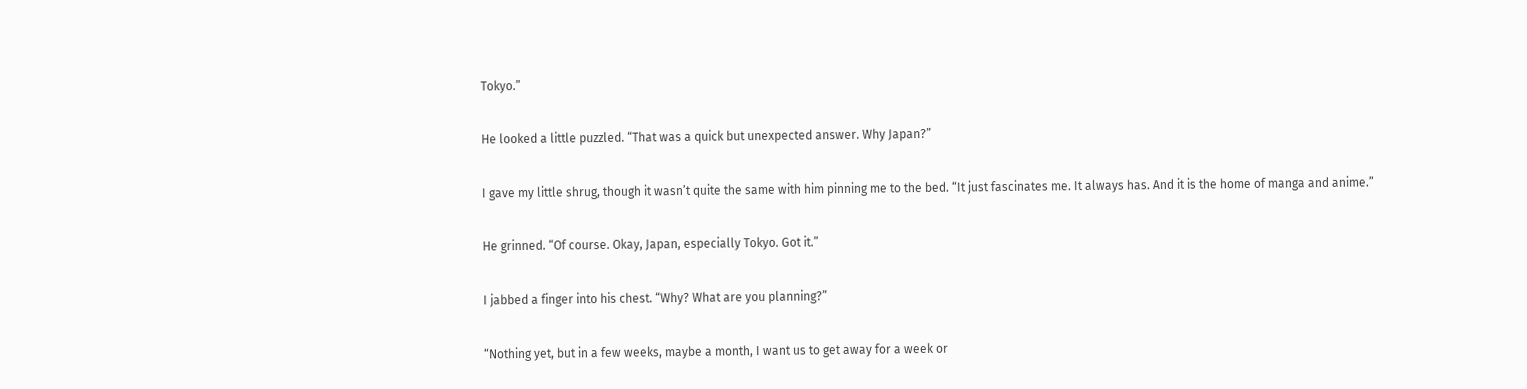Tokyo.”

He looked a little puzzled. “That was a quick but unexpected answer. Why Japan?”

I gave my little shrug, though it wasn’t quite the same with him pinning me to the bed. “It just fascinates me. It always has. And it is the home of manga and anime.”

He grinned. “Of course. Okay, Japan, especially Tokyo. Got it.”

I jabbed a finger into his chest. “Why? What are you planning?”

“Nothing yet, but in a few weeks, maybe a month, I want us to get away for a week or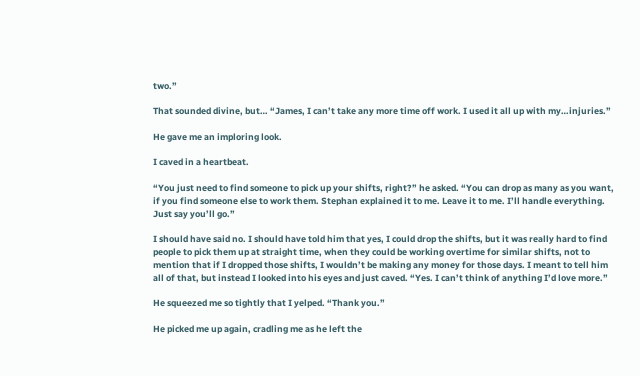two.”

That sounded divine, but… “James, I can’t take any more time off work. I used it all up with my…injuries.”

He gave me an imploring look.

I caved in a heartbeat.

“You just need to find someone to pick up your shifts, right?” he asked. “You can drop as many as you want, if you find someone else to work them. Stephan explained it to me. Leave it to me. I’ll handle everything. Just say you’ll go.”

I should have said no. I should have told him that yes, I could drop the shifts, but it was really hard to find people to pick them up at straight time, when they could be working overtime for similar shifts, not to mention that if I dropped those shifts, I wouldn’t be making any money for those days. I meant to tell him all of that, but instead I looked into his eyes and just caved. “Yes. I can’t think of anything I’d love more.”

He squeezed me so tightly that I yelped. “Thank you.”

He picked me up again, cradling me as he left the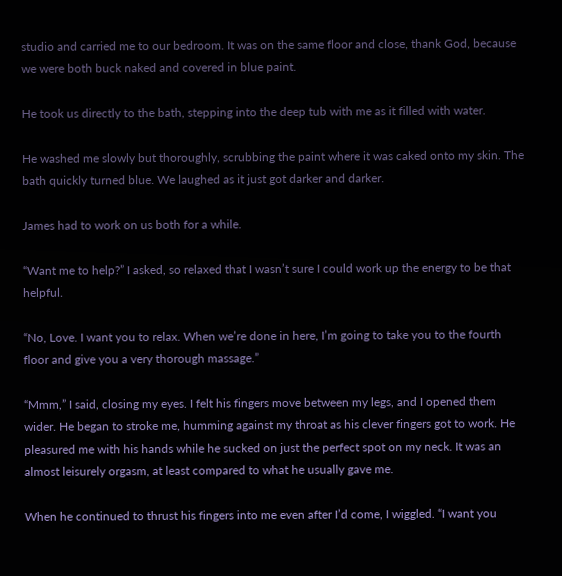studio and carried me to our bedroom. It was on the same floor and close, thank God, because we were both buck naked and covered in blue paint.

He took us directly to the bath, stepping into the deep tub with me as it filled with water.

He washed me slowly but thoroughly, scrubbing the paint where it was caked onto my skin. The bath quickly turned blue. We laughed as it just got darker and darker.

James had to work on us both for a while.

“Want me to help?” I asked, so relaxed that I wasn’t sure I could work up the energy to be that helpful.

“No, Love. I want you to relax. When we’re done in here, I’m going to take you to the fourth floor and give you a very thorough massage.”

“Mmm,” I said, closing my eyes. I felt his fingers move between my legs, and I opened them wider. He began to stroke me, humming against my throat as his clever fingers got to work. He pleasured me with his hands while he sucked on just the perfect spot on my neck. It was an almost leisurely orgasm, at least compared to what he usually gave me.

When he continued to thrust his fingers into me even after I’d come, I wiggled. “I want you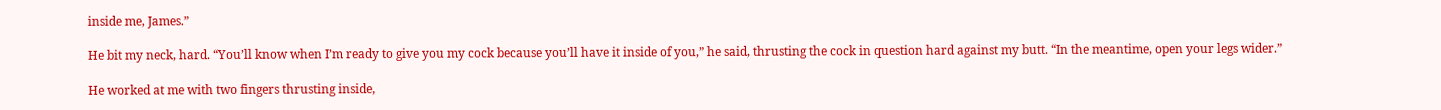inside me, James.”

He bit my neck, hard. “You’ll know when I’m ready to give you my cock because you’ll have it inside of you,” he said, thrusting the cock in question hard against my butt. “In the meantime, open your legs wider.”

He worked at me with two fingers thrusting inside,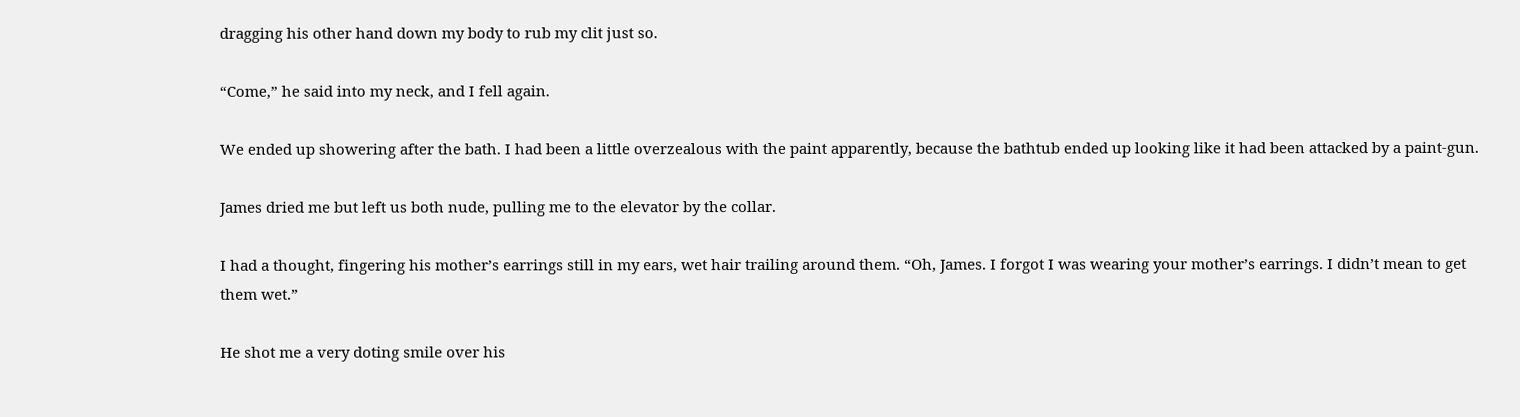dragging his other hand down my body to rub my clit just so.

“Come,” he said into my neck, and I fell again.

We ended up showering after the bath. I had been a little overzealous with the paint apparently, because the bathtub ended up looking like it had been attacked by a paint-gun.

James dried me but left us both nude, pulling me to the elevator by the collar.

I had a thought, fingering his mother’s earrings still in my ears, wet hair trailing around them. “Oh, James. I forgot I was wearing your mother’s earrings. I didn’t mean to get them wet.”

He shot me a very doting smile over his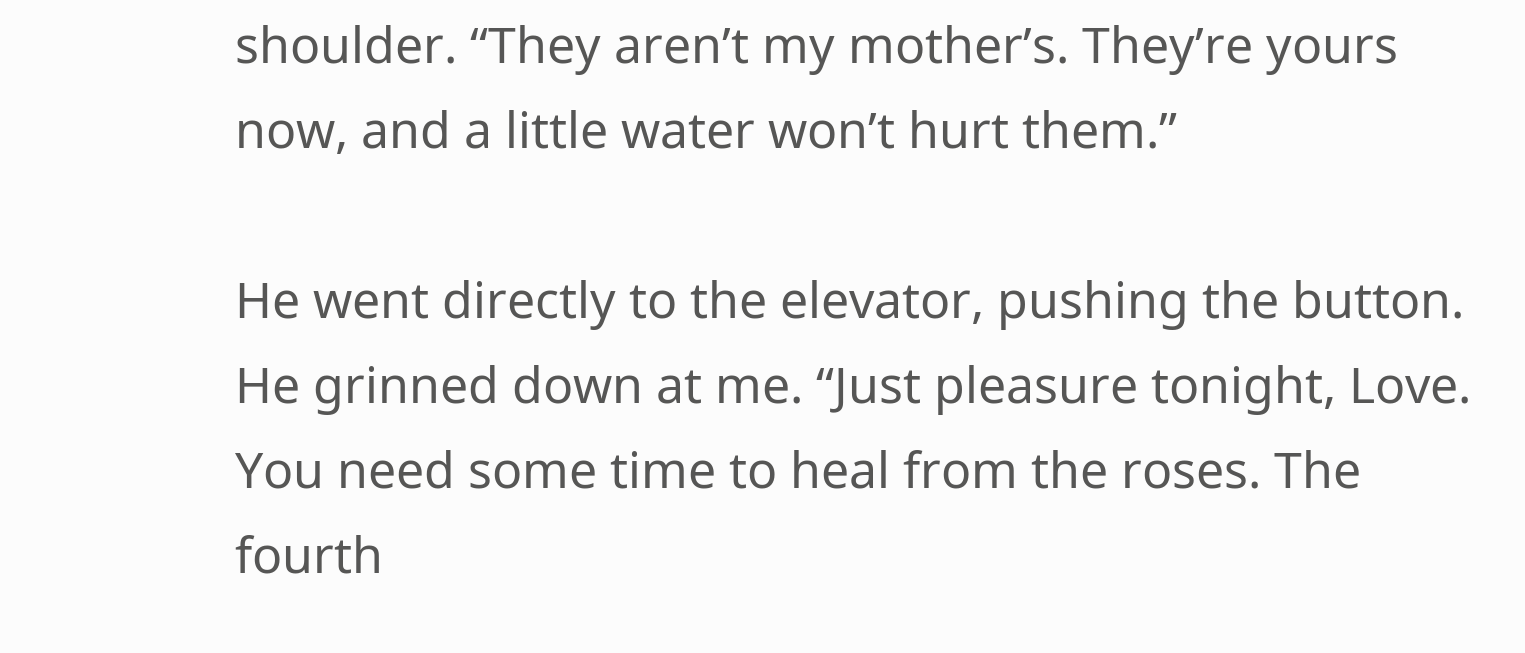shoulder. “They aren’t my mother’s. They’re yours now, and a little water won’t hurt them.”

He went directly to the elevator, pushing the button. He grinned down at me. “Just pleasure tonight, Love. You need some time to heal from the roses. The fourth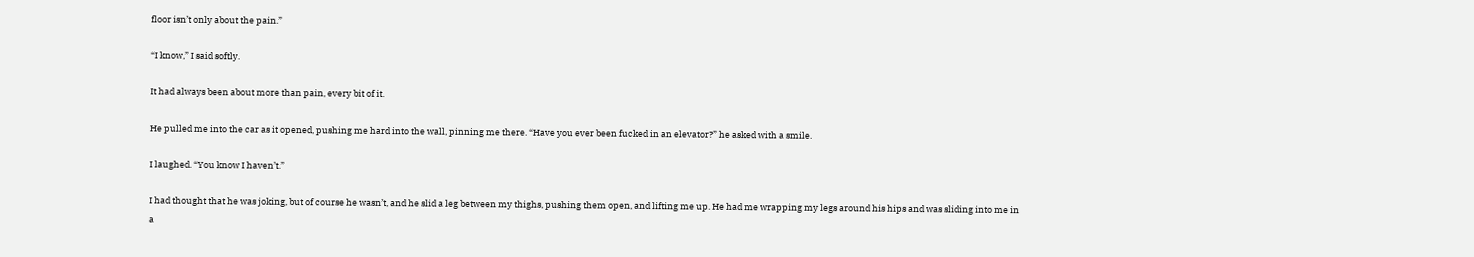floor isn’t only about the pain.”

“I know,” I said softly.

It had always been about more than pain, every bit of it.

He pulled me into the car as it opened, pushing me hard into the wall, pinning me there. “Have you ever been fucked in an elevator?” he asked with a smile.

I laughed. “You know I haven’t.”

I had thought that he was joking, but of course he wasn’t, and he slid a leg between my thighs, pushing them open, and lifting me up. He had me wrapping my legs around his hips and was sliding into me in a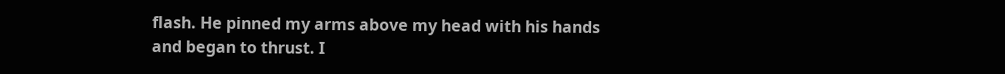flash. He pinned my arms above my head with his hands and began to thrust. I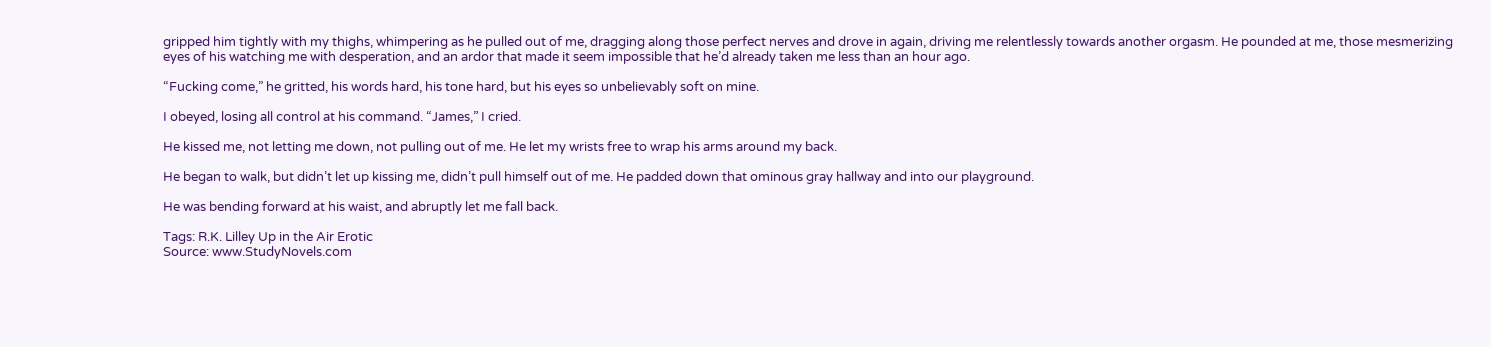gripped him tightly with my thighs, whimpering as he pulled out of me, dragging along those perfect nerves and drove in again, driving me relentlessly towards another orgasm. He pounded at me, those mesmerizing eyes of his watching me with desperation, and an ardor that made it seem impossible that he’d already taken me less than an hour ago.

“Fucking come,” he gritted, his words hard, his tone hard, but his eyes so unbelievably soft on mine.

I obeyed, losing all control at his command. “James,” I cried.

He kissed me, not letting me down, not pulling out of me. He let my wrists free to wrap his arms around my back.

He began to walk, but didn’t let up kissing me, didn’t pull himself out of me. He padded down that ominous gray hallway and into our playground.

He was bending forward at his waist, and abruptly let me fall back.

Tags: R.K. Lilley Up in the Air Erotic
Source: www.StudyNovels.com